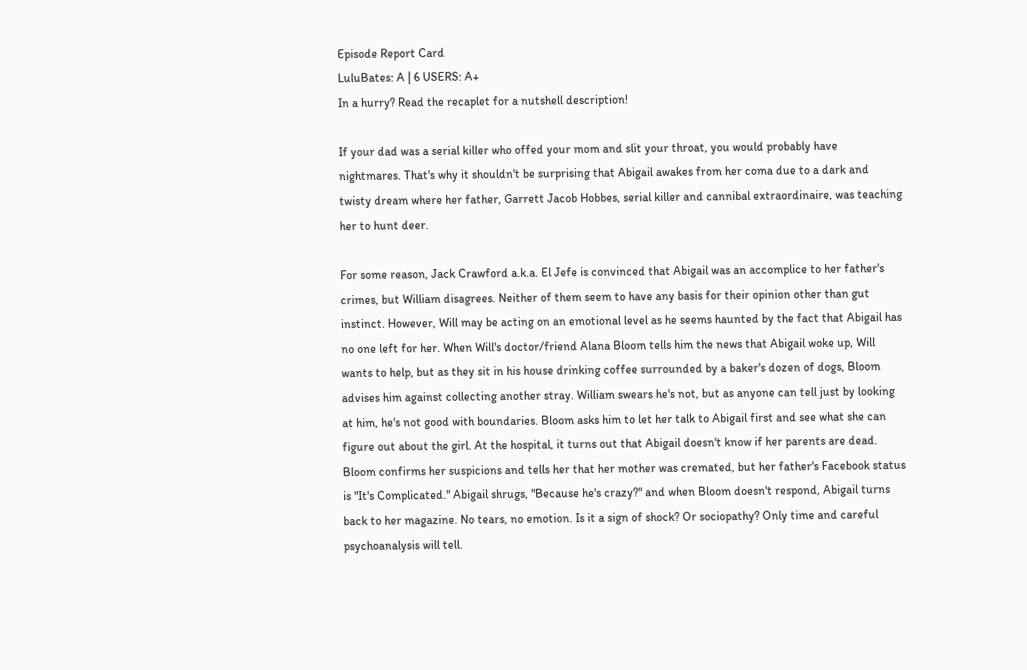Episode Report Card
LuluBates: A | 6 USERS: A+
In a hurry? Read the recaplet for a nutshell description!

If your dad was a serial killer who offed your mom and slit your throat, you would probably have nightmares. That's why it shouldn't be surprising that Abigail awakes from her coma due to a dark and twisty dream where her father, Garrett Jacob Hobbes, serial killer and cannibal extraordinaire, was teaching her to hunt deer.

For some reason, Jack Crawford a.k.a. El Jefe is convinced that Abigail was an accomplice to her father's crimes, but William disagrees. Neither of them seem to have any basis for their opinion other than gut instinct. However, Will may be acting on an emotional level as he seems haunted by the fact that Abigail has no one left for her. When Will's doctor/friend Alana Bloom tells him the news that Abigail woke up, Will wants to help, but as they sit in his house drinking coffee surrounded by a baker's dozen of dogs, Bloom advises him against collecting another stray. William swears he's not, but as anyone can tell just by looking at him, he's not good with boundaries. Bloom asks him to let her talk to Abigail first and see what she can figure out about the girl. At the hospital, it turns out that Abigail doesn't know if her parents are dead. Bloom confirms her suspicions and tells her that her mother was cremated, but her father's Facebook status is "It's Complicated." Abigail shrugs, "Because he's crazy?" and when Bloom doesn't respond, Abigail turns back to her magazine. No tears, no emotion. Is it a sign of shock? Or sociopathy? Only time and careful psychoanalysis will tell.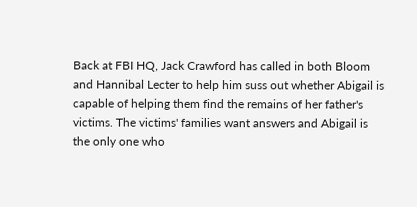Back at FBI HQ, Jack Crawford has called in both Bloom and Hannibal Lecter to help him suss out whether Abigail is capable of helping them find the remains of her father's victims. The victims' families want answers and Abigail is the only one who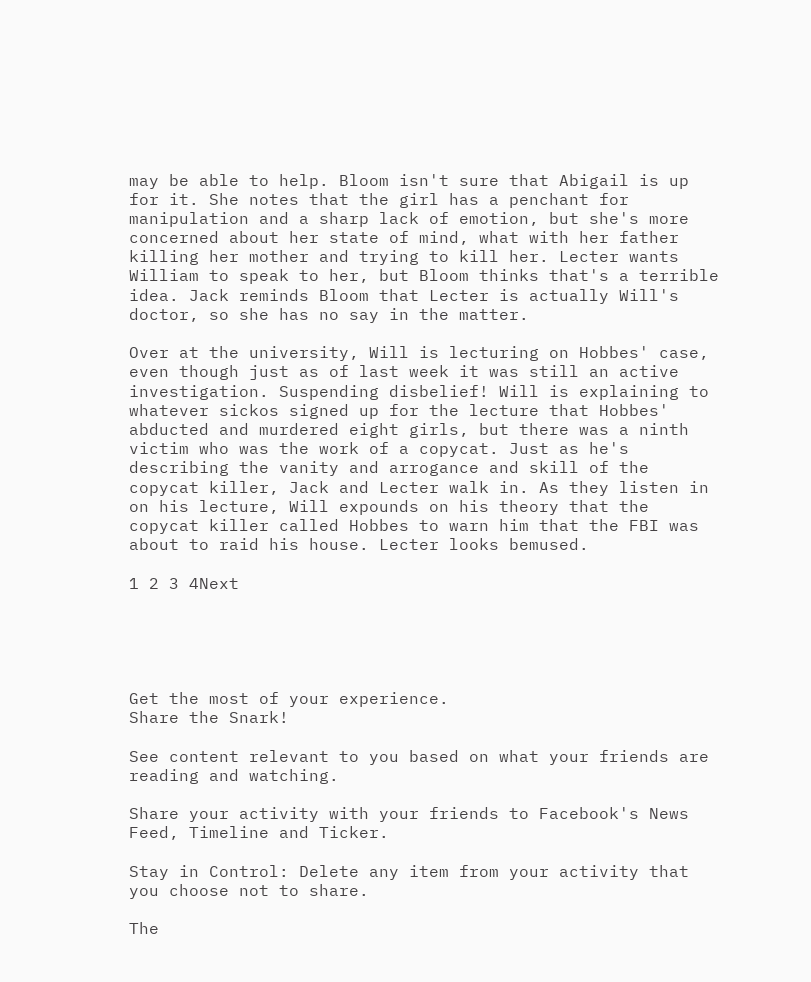may be able to help. Bloom isn't sure that Abigail is up for it. She notes that the girl has a penchant for manipulation and a sharp lack of emotion, but she's more concerned about her state of mind, what with her father killing her mother and trying to kill her. Lecter wants William to speak to her, but Bloom thinks that's a terrible idea. Jack reminds Bloom that Lecter is actually Will's doctor, so she has no say in the matter.

Over at the university, Will is lecturing on Hobbes' case, even though just as of last week it was still an active investigation. Suspending disbelief! Will is explaining to whatever sickos signed up for the lecture that Hobbes' abducted and murdered eight girls, but there was a ninth victim who was the work of a copycat. Just as he's describing the vanity and arrogance and skill of the copycat killer, Jack and Lecter walk in. As they listen in on his lecture, Will expounds on his theory that the copycat killer called Hobbes to warn him that the FBI was about to raid his house. Lecter looks bemused.

1 2 3 4Next





Get the most of your experience.
Share the Snark!

See content relevant to you based on what your friends are reading and watching.

Share your activity with your friends to Facebook's News Feed, Timeline and Ticker.

Stay in Control: Delete any item from your activity that you choose not to share.

The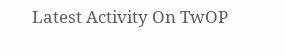Latest Activity On TwOP